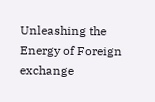Unleashing the Energy of Foreign exchange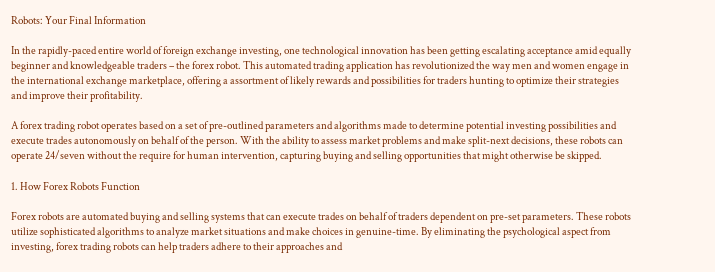Robots: Your Final Information

In the rapidly-paced entire world of foreign exchange investing, one technological innovation has been getting escalating acceptance amid equally beginner and knowledgeable traders – the forex robot. This automated trading application has revolutionized the way men and women engage in the international exchange marketplace, offering a assortment of likely rewards and possibilities for traders hunting to optimize their strategies and improve their profitability.

A forex trading robot operates based on a set of pre-outlined parameters and algorithms made to determine potential investing possibilities and execute trades autonomously on behalf of the person. With the ability to assess market problems and make split-next decisions, these robots can operate 24/seven without the require for human intervention, capturing buying and selling opportunities that might otherwise be skipped.

1. How Forex Robots Function

Forex robots are automated buying and selling systems that can execute trades on behalf of traders dependent on pre-set parameters. These robots utilize sophisticated algorithms to analyze market situations and make choices in genuine-time. By eliminating the psychological aspect from investing, forex trading robots can help traders adhere to their approaches and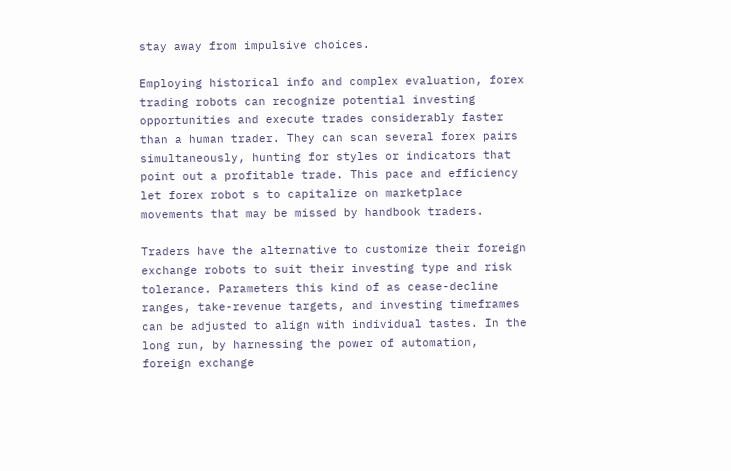stay away from impulsive choices.

Employing historical info and complex evaluation, forex trading robots can recognize potential investing opportunities and execute trades considerably faster than a human trader. They can scan several forex pairs simultaneously, hunting for styles or indicators that point out a profitable trade. This pace and efficiency let forex robot s to capitalize on marketplace movements that may be missed by handbook traders.

Traders have the alternative to customize their foreign exchange robots to suit their investing type and risk tolerance. Parameters this kind of as cease-decline ranges, take-revenue targets, and investing timeframes can be adjusted to align with individual tastes. In the long run, by harnessing the power of automation, foreign exchange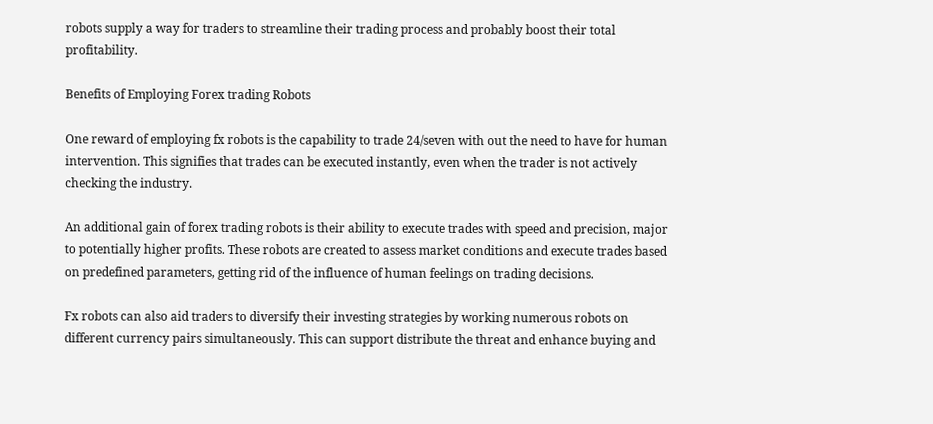robots supply a way for traders to streamline their trading process and probably boost their total profitability.

Benefits of Employing Forex trading Robots

One reward of employing fx robots is the capability to trade 24/seven with out the need to have for human intervention. This signifies that trades can be executed instantly, even when the trader is not actively checking the industry.

An additional gain of forex trading robots is their ability to execute trades with speed and precision, major to potentially higher profits. These robots are created to assess market conditions and execute trades based on predefined parameters, getting rid of the influence of human feelings on trading decisions.

Fx robots can also aid traders to diversify their investing strategies by working numerous robots on different currency pairs simultaneously. This can support distribute the threat and enhance buying and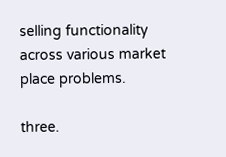selling functionality across various market place problems.

three.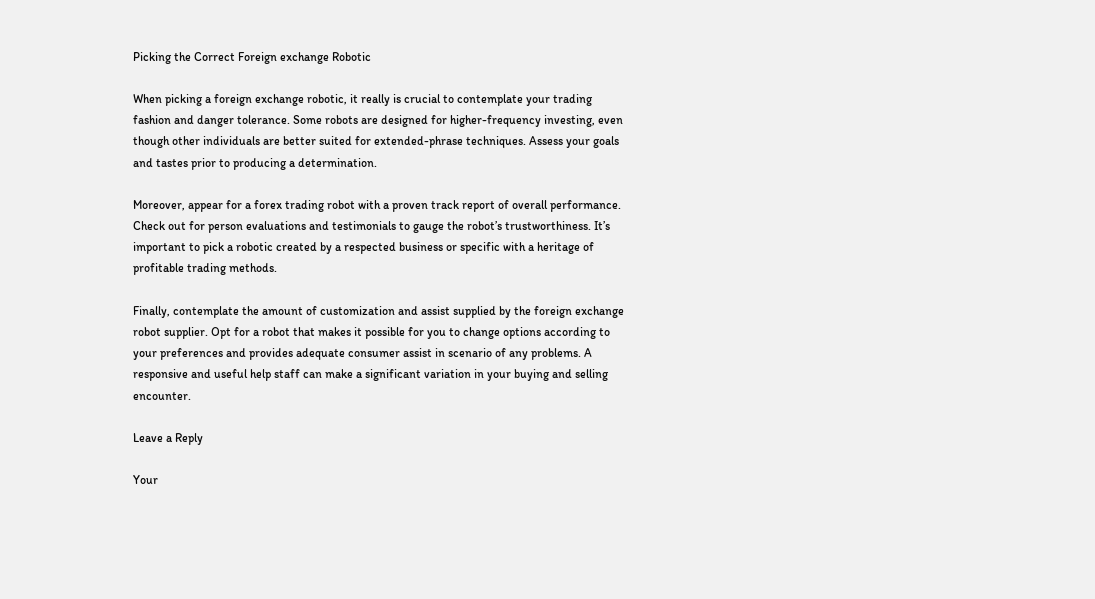Picking the Correct Foreign exchange Robotic

When picking a foreign exchange robotic, it really is crucial to contemplate your trading fashion and danger tolerance. Some robots are designed for higher-frequency investing, even though other individuals are better suited for extended-phrase techniques. Assess your goals and tastes prior to producing a determination.

Moreover, appear for a forex trading robot with a proven track report of overall performance. Check out for person evaluations and testimonials to gauge the robot’s trustworthiness. It’s important to pick a robotic created by a respected business or specific with a heritage of profitable trading methods.

Finally, contemplate the amount of customization and assist supplied by the foreign exchange robot supplier. Opt for a robot that makes it possible for you to change options according to your preferences and provides adequate consumer assist in scenario of any problems. A responsive and useful help staff can make a significant variation in your buying and selling encounter.

Leave a Reply

Your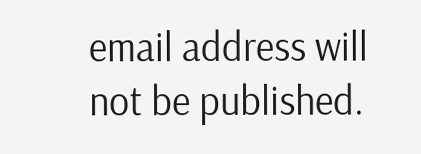email address will not be published.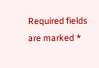Required fields are marked *